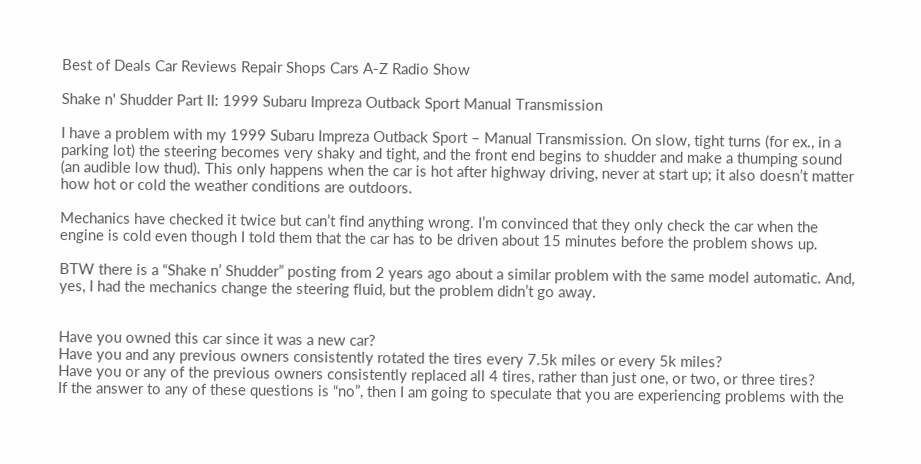Best of Deals Car Reviews Repair Shops Cars A-Z Radio Show

Shake n' Shudder Part II: 1999 Subaru Impreza Outback Sport Manual Transmission

I have a problem with my 1999 Subaru Impreza Outback Sport – Manual Transmission. On slow, tight turns (for ex., in a parking lot) the steering becomes very shaky and tight, and the front end begins to shudder and make a thumping sound (an audible low thud). This only happens when the car is hot after highway driving, never at start up; it also doesn’t matter how hot or cold the weather conditions are outdoors.

Mechanics have checked it twice but can’t find anything wrong. I’m convinced that they only check the car when the engine is cold even though I told them that the car has to be driven about 15 minutes before the problem shows up.

BTW there is a “Shake n’ Shudder” posting from 2 years ago about a similar problem with the same model automatic. And, yes, I had the mechanics change the steering fluid, but the problem didn’t go away.


Have you owned this car since it was a new car?
Have you and any previous owners consistently rotated the tires every 7.5k miles or every 5k miles?
Have you or any of the previous owners consistently replaced all 4 tires, rather than just one, or two, or three tires?
If the answer to any of these questions is “no”, then I am going to speculate that you are experiencing problems with the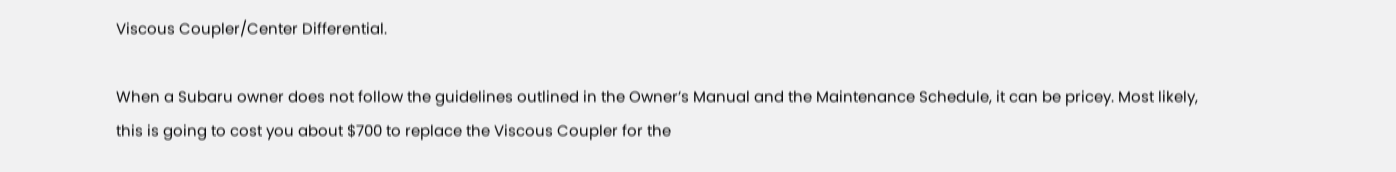Viscous Coupler/Center Differential.

When a Subaru owner does not follow the guidelines outlined in the Owner’s Manual and the Maintenance Schedule, it can be pricey. Most likely, this is going to cost you about $700 to replace the Viscous Coupler for the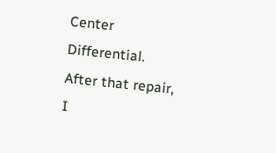Center Differential. After that repair, I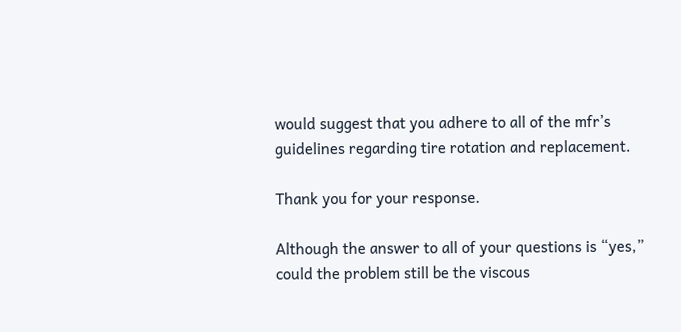would suggest that you adhere to all of the mfr’s guidelines regarding tire rotation and replacement.

Thank you for your response.

Although the answer to all of your questions is “yes,” could the problem still be the viscous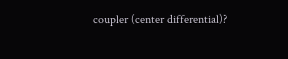coupler (center differential)?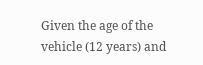Given the age of the vehicle (12 years) and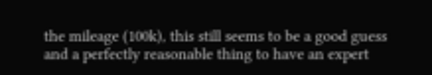the mileage (100k), this still seems to be a good guess and a perfectly reasonable thing to have an expert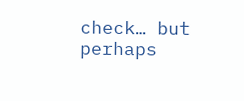check… but perhaps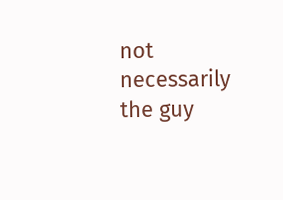not necessarily the guy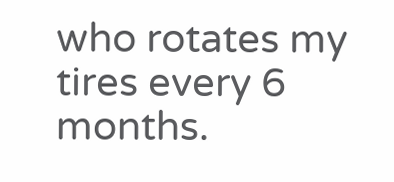who rotates my tires every 6 months.